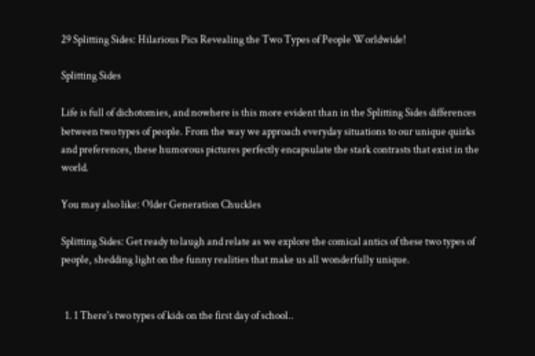29 Splitting Sides: Hilarious Pics Revealing the Two Types of People Worldwide!

Splitting Sides

Life is full of dichotomies, and nowhere is this more evident than in the Splitting Sides differences between two types of people. From the way we approach everyday situations to our unique quirks and preferences, these humorous pictures perfectly encapsulate the stark contrasts that exist in the world.

You may also like: Older Generation Chuckles

Splitting Sides: Get ready to laugh and relate as we explore the comical antics of these two types of people, shedding light on the funny realities that make us all wonderfully unique.


  1. 1 There's two types of kids on the first day of school..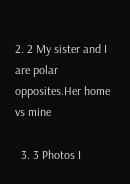2. 2 My sister and I are polar opposites.Her home vs mine

  3. 3 Photos I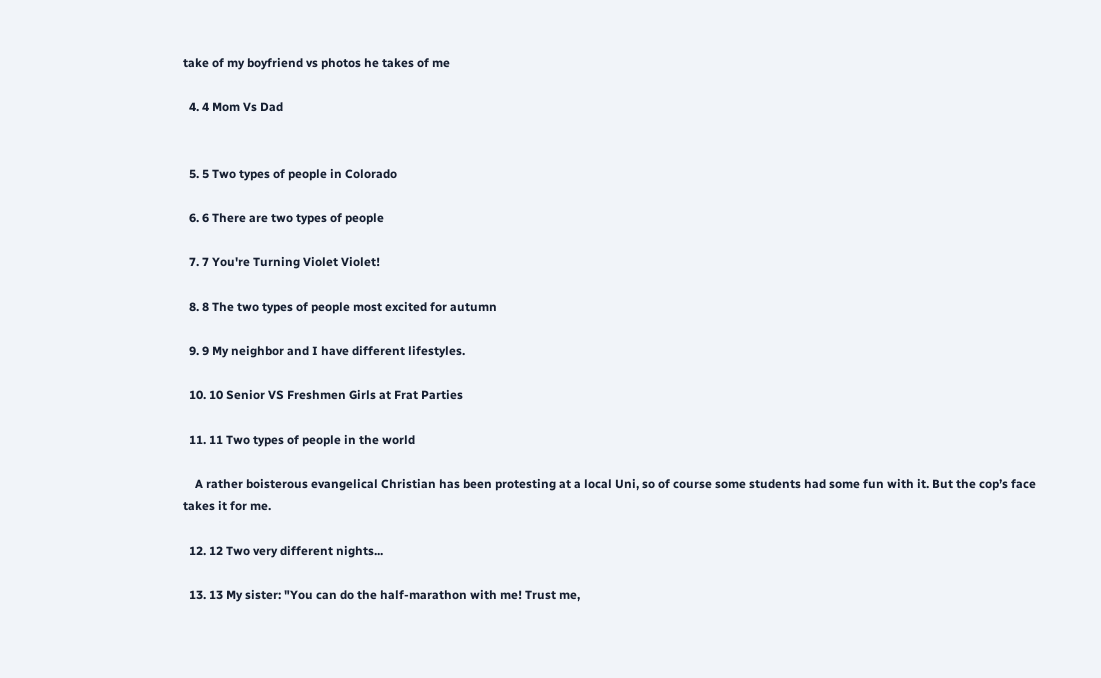take of my boyfriend vs photos he takes of me

  4. 4 Mom Vs Dad


  5. 5 Two types of people in Colorado

  6. 6 There are two types of people

  7. 7 You're Turning Violet Violet!

  8. 8 The two types of people most excited for autumn

  9. 9 My neighbor and I have different lifestyles.

  10. 10 Senior VS Freshmen Girls at Frat Parties

  11. 11 Two types of people in the world

    A rather boisterous evangelical Christian has been protesting at a local Uni, so of course some students had some fun with it. But the cop’s face takes it for me.

  12. 12 Two very different nights...

  13. 13 My sister: "You can do the half-marathon with me! Trust me,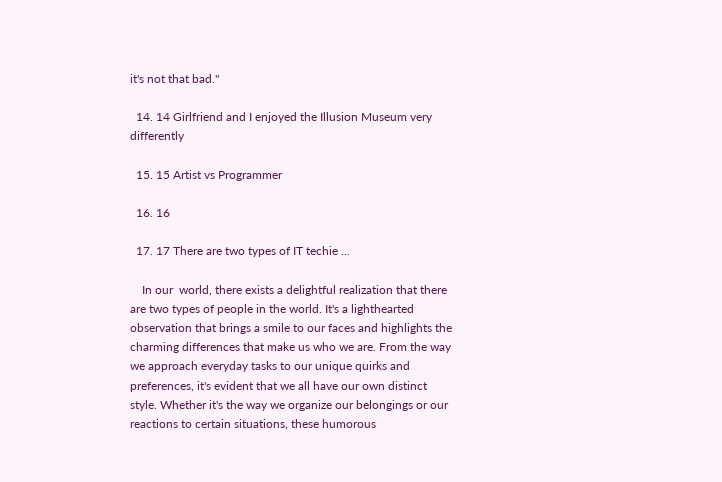it's not that bad."

  14. 14 Girlfriend and I enjoyed the Illusion Museum very differently

  15. 15 Artist vs Programmer

  16. 16

  17. 17 There are two types of IT techie ...

    In our  world, there exists a delightful realization that there are two types of people in the world. It's a lighthearted observation that brings a smile to our faces and highlights the charming differences that make us who we are. From the way we approach everyday tasks to our unique quirks and preferences, it's evident that we all have our own distinct style. Whether it's the way we organize our belongings or our reactions to certain situations, these humorous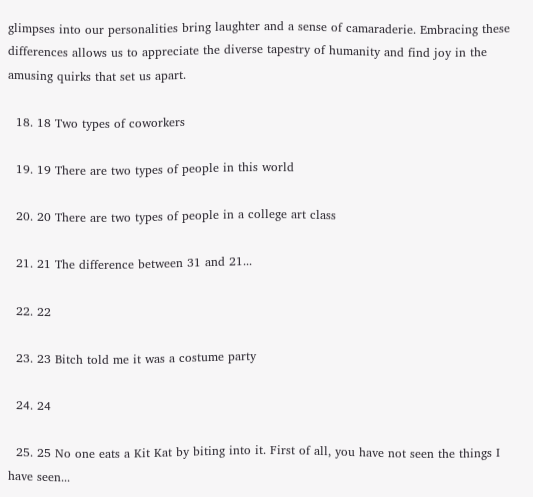glimpses into our personalities bring laughter and a sense of camaraderie. Embracing these differences allows us to appreciate the diverse tapestry of humanity and find joy in the amusing quirks that set us apart.

  18. 18 Two types of coworkers

  19. 19 There are two types of people in this world

  20. 20 There are two types of people in a college art class

  21. 21 The difference between 31 and 21...

  22. 22

  23. 23 Bitch told me it was a costume party

  24. 24

  25. 25 No one eats a Kit Kat by biting into it. First of all, you have not seen the things I have seen...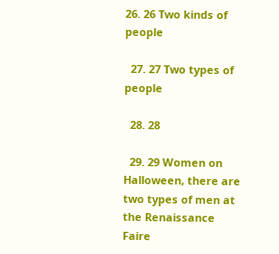26. 26 Two kinds of people

  27. 27 Two types of people

  28. 28

  29. 29 Women on Halloween, there are two types of men at the Renaissance Faire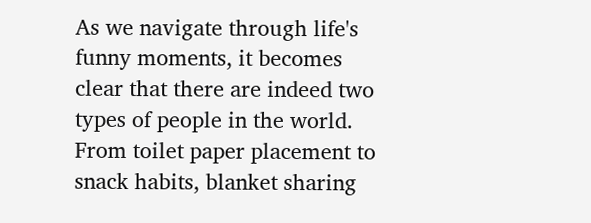As we navigate through life's funny moments, it becomes clear that there are indeed two types of people in the world. From toilet paper placement to snack habits, blanket sharing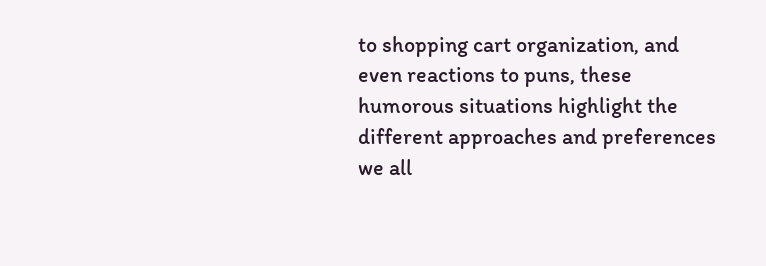to shopping cart organization, and even reactions to puns, these humorous situations highlight the different approaches and preferences we all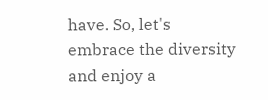have. So, let's embrace the diversity and enjoy a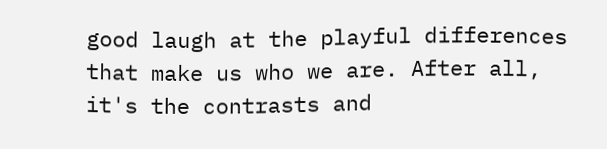good laugh at the playful differences that make us who we are. After all, it's the contrasts and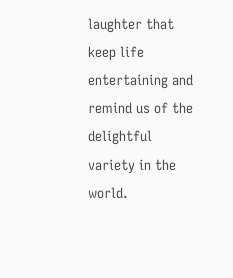laughter that keep life entertaining and remind us of the delightful variety in the world.